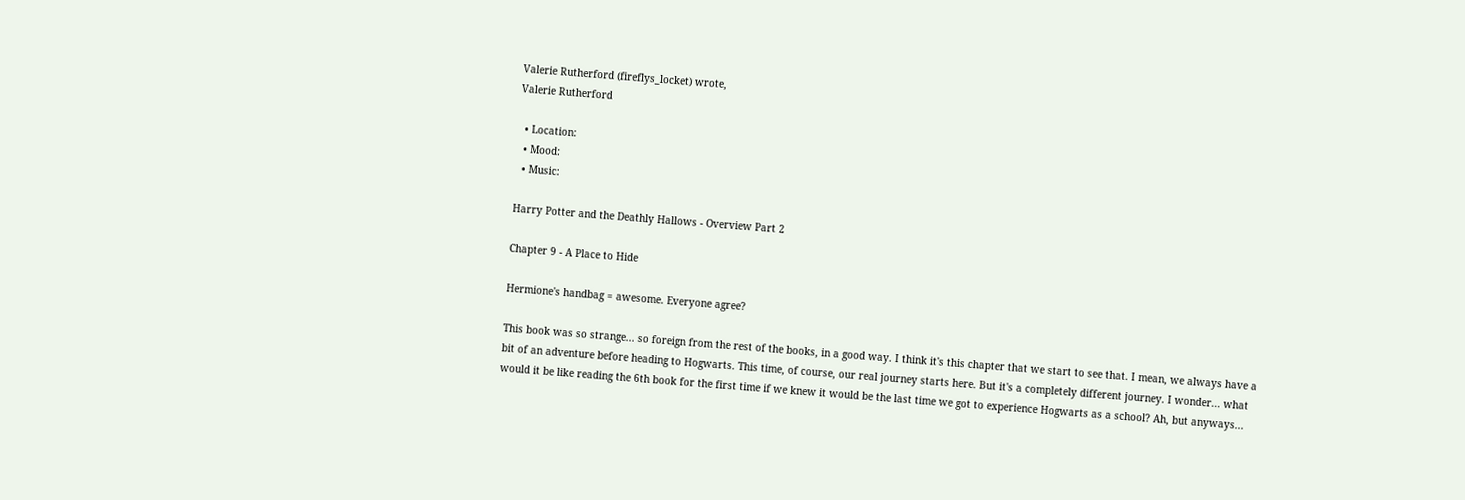Valerie Rutherford (fireflys_locket) wrote,
Valerie Rutherford

  • Location:
  • Mood:
  • Music:

Harry Potter and the Deathly Hallows - Overview Part 2

Chapter 9 - A Place to Hide

Hermione's handbag = awesome. Everyone agree?

This book was so strange... so foreign from the rest of the books, in a good way. I think it's this chapter that we start to see that. I mean, we always have a bit of an adventure before heading to Hogwarts. This time, of course, our real journey starts here. But it's a completely different journey. I wonder... what would it be like reading the 6th book for the first time if we knew it would be the last time we got to experience Hogwarts as a school? Ah, but anyways...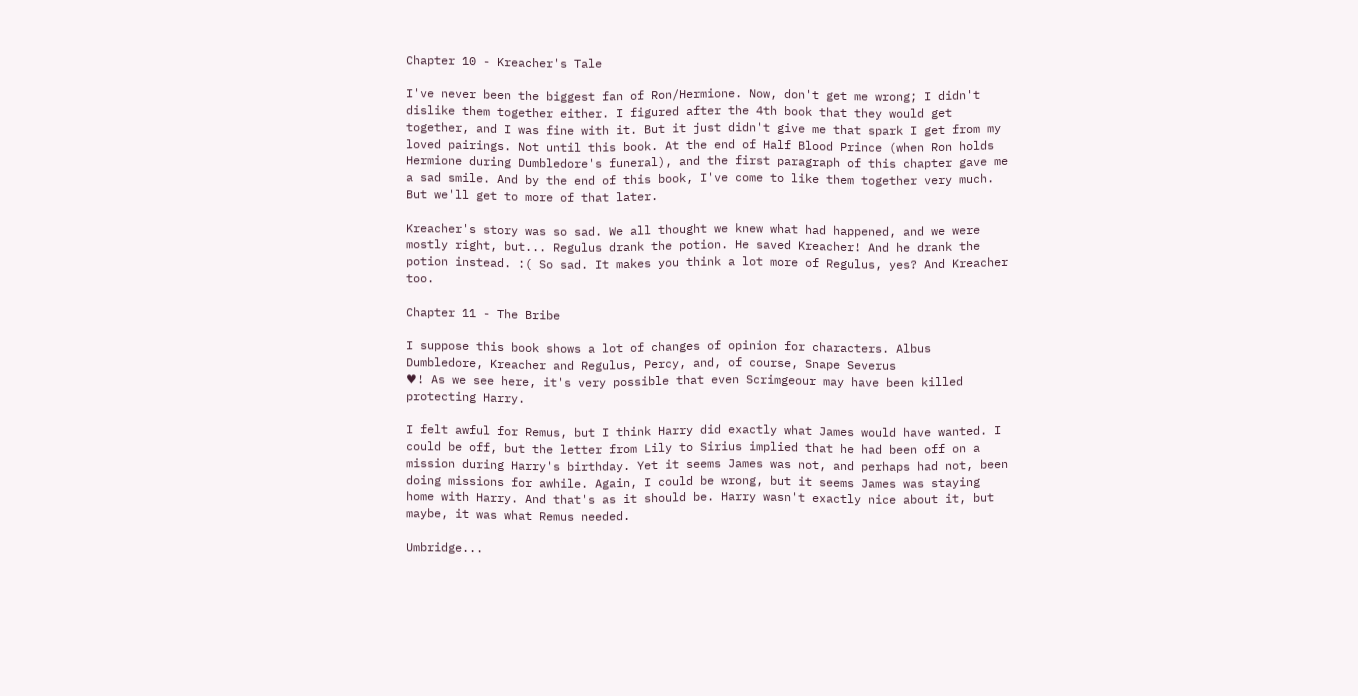Chapter 10 - Kreacher's Tale

I've never been the biggest fan of Ron/Hermione. Now, don't get me wrong; I didn't dislike them together either. I figured after the 4th book that they would get together, and I was fine with it. But it just didn't give me that spark I get from my loved pairings. Not until this book. At the end of Half Blood Prince (when Ron holds Hermione during Dumbledore's funeral), and the first paragraph of this chapter gave me a sad smile. And by the end of this book, I've come to like them together very much. But we'll get to more of that later.

Kreacher's story was so sad. We all thought we knew what had happened, and we were mostly right, but... Regulus drank the potion. He saved Kreacher! And he drank the potion instead. :( So sad. It makes you think a lot more of Regulus, yes? And Kreacher too.

Chapter 11 - The Bribe

I suppose this book shows a lot of changes of opinion for characters. Albus Dumbledore, Kreacher and Regulus, Percy, and, of course, Snape Severus
♥! As we see here, it's very possible that even Scrimgeour may have been killed protecting Harry.

I felt awful for Remus, but I think Harry did exactly what James would have wanted. I could be off, but the letter from Lily to Sirius implied that he had been off on a mission during Harry's birthday. Yet it seems James was not, and perhaps had not, been doing missions for awhile. Again, I could be wrong, but it seems James was staying home with Harry. And that's as it should be. Harry wasn't exactly nice about it, but maybe, it was what Remus needed.

Umbridge...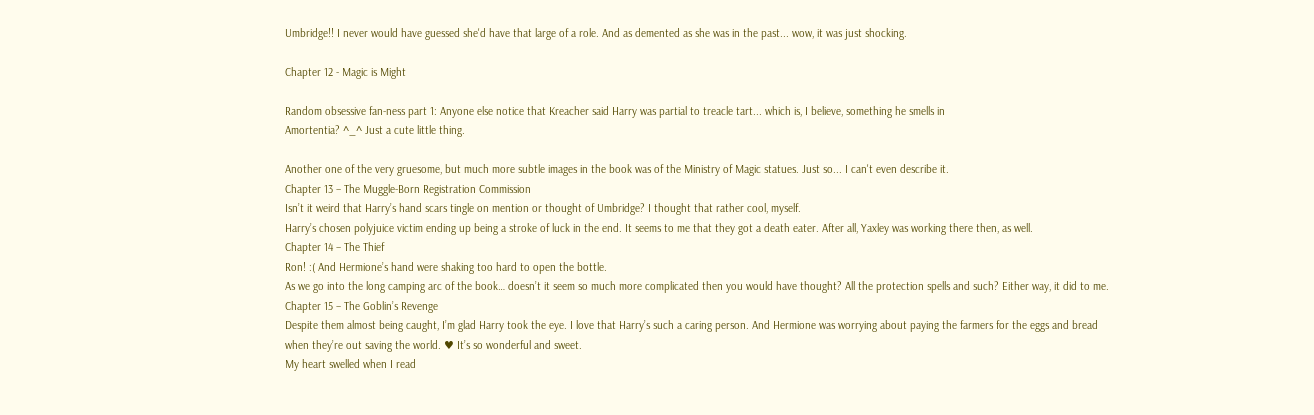Umbridge!! I never would have guessed she'd have that large of a role. And as demented as she was in the past... wow, it was just shocking.

Chapter 12 - Magic is Might

Random obsessive fan-ness part 1: Anyone else notice that Kreacher said Harry was partial to treacle tart... which is, I believe, something he smells in
Amortentia? ^_^ Just a cute little thing.

Another one of the very gruesome, but much more subtle images in the book was of the Ministry of Magic statues. Just so... I can't even describe it.
Chapter 13 – The Muggle-Born Registration Commission
Isn’t it weird that Harry’s hand scars tingle on mention or thought of Umbridge? I thought that rather cool, myself.
Harry’s chosen polyjuice victim ending up being a stroke of luck in the end. It seems to me that they got a death eater. After all, Yaxley was working there then, as well.
Chapter 14 – The Thief
Ron! :( And Hermione’s hand were shaking too hard to open the bottle.
As we go into the long camping arc of the book… doesn’t it seem so much more complicated then you would have thought? All the protection spells and such? Either way, it did to me.
Chapter 15 – The Goblin’s Revenge
Despite them almost being caught, I’m glad Harry took the eye. I love that Harry’s such a caring person. And Hermione was worrying about paying the farmers for the eggs and bread when they’re out saving the world. ♥ It’s so wonderful and sweet.
My heart swelled when I read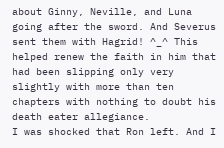about Ginny, Neville, and Luna going after the sword. And Severus sent them with Hagrid! ^_^ This helped renew the faith in him that had been slipping only very slightly with more than ten chapters with nothing to doubt his death eater allegiance.
I was shocked that Ron left. And I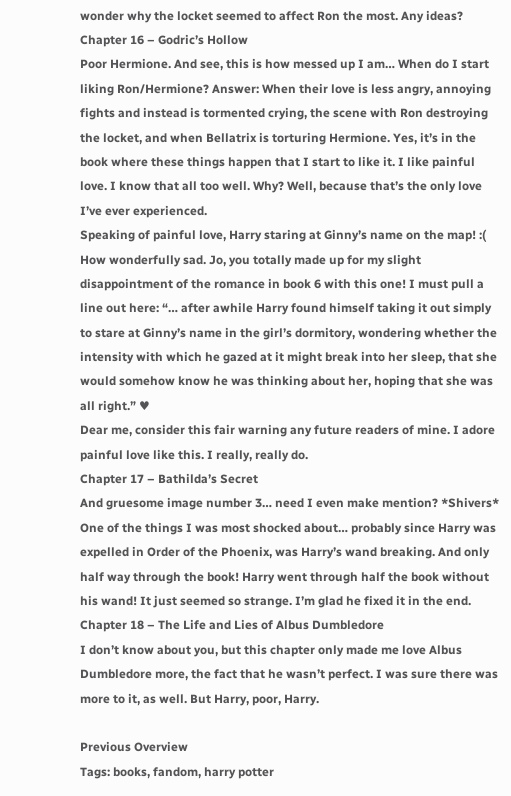wonder why the locket seemed to affect Ron the most. Any ideas?
Chapter 16 – Godric’s Hollow
Poor Hermione. And see, this is how messed up I am… When do I start liking Ron/Hermione? Answer: When their love is less angry, annoying fights and instead is tormented crying, the scene with Ron destroying the locket, and when Bellatrix is torturing Hermione. Yes, it’s in the book where these things happen that I start to like it. I like painful love. I know that all too well. Why? Well, because that’s the only love I’ve ever experienced.
Speaking of painful love, Harry staring at Ginny’s name on the map! :( How wonderfully sad. Jo, you totally made up for my slight disappointment of the romance in book 6 with this one! I must pull a line out here: “… after awhile Harry found himself taking it out simply to stare at Ginny’s name in the girl’s dormitory, wondering whether the intensity with which he gazed at it might break into her sleep, that she would somehow know he was thinking about her, hoping that she was all right.” ♥
Dear me, consider this fair warning any future readers of mine. I adore painful love like this. I really, really do.
Chapter 17 – Bathilda’s Secret
And gruesome image number 3… need I even make mention? *Shivers*
One of the things I was most shocked about… probably since Harry was expelled in Order of the Phoenix, was Harry’s wand breaking. And only half way through the book! Harry went through half the book without his wand! It just seemed so strange. I’m glad he fixed it in the end.
Chapter 18 – The Life and Lies of Albus Dumbledore
I don’t know about you, but this chapter only made me love Albus Dumbledore more, the fact that he wasn’t perfect. I was sure there was more to it, as well. But Harry, poor, Harry.

Previous Overview
Tags: books, fandom, harry potter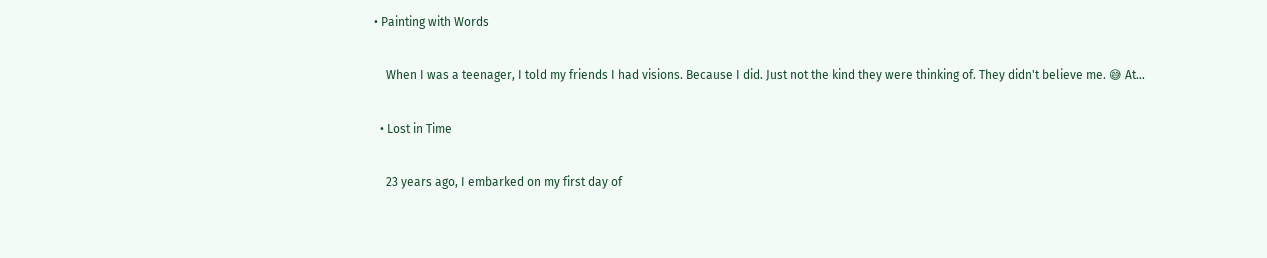• Painting with Words

    When I was a teenager, I told my friends I had visions. Because I did. Just not the kind they were thinking of. They didn't believe me. 😅 At…

  • Lost in Time

    23 years ago, I embarked on my first day of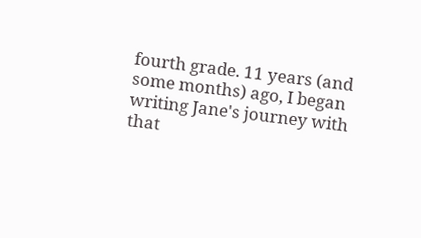fourth grade. 11 years (and some months) ago, I began writing Jane's journey with that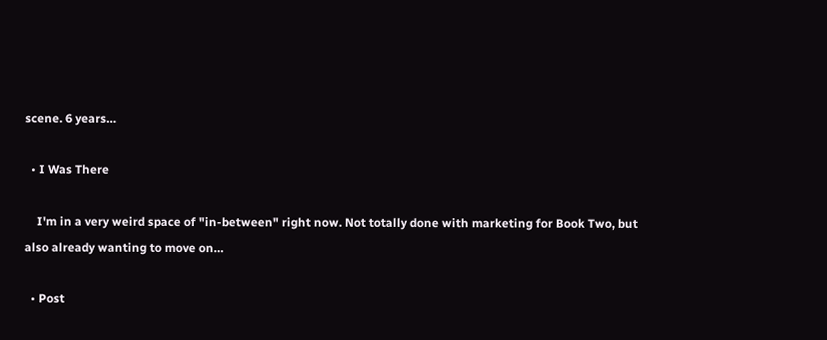scene. 6 years…

  • I Was There

    I'm in a very weird space of "in-between" right now. Not totally done with marketing for Book Two, but also already wanting to move on…

  • Post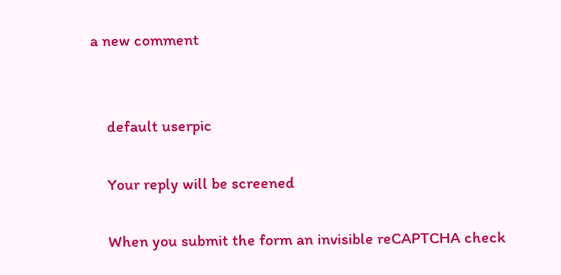a new comment


    default userpic

    Your reply will be screened

    When you submit the form an invisible reCAPTCHA check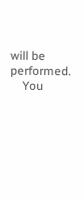will be performed.
    You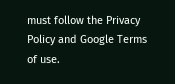must follow the Privacy Policy and Google Terms of use.